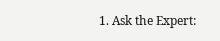1. Ask the Expert: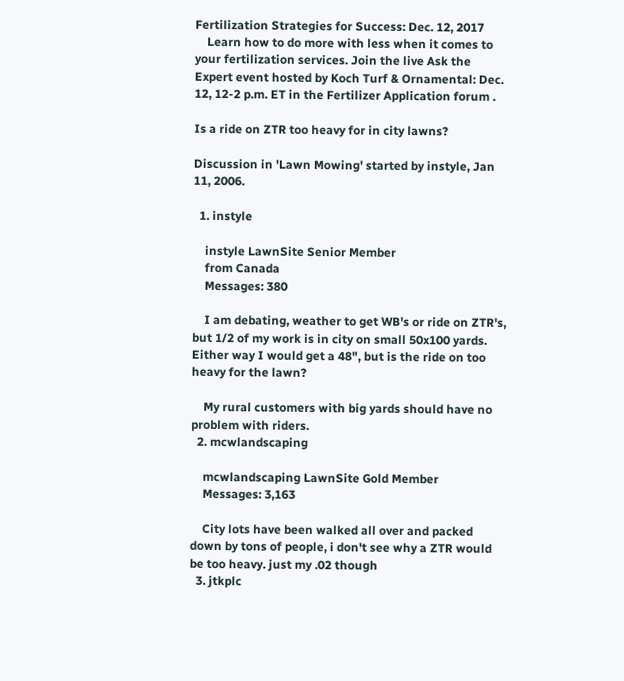Fertilization Strategies for Success: Dec. 12, 2017
    Learn how to do more with less when it comes to your fertilization services. Join the live Ask the Expert event hosted by Koch Turf & Ornamental: Dec. 12, 12-2 p.m. ET in the Fertilizer Application forum .

Is a ride on ZTR too heavy for in city lawns?

Discussion in 'Lawn Mowing' started by instyle, Jan 11, 2006.

  1. instyle

    instyle LawnSite Senior Member
    from Canada
    Messages: 380

    I am debating, weather to get WB's or ride on ZTR's, but 1/2 of my work is in city on small 50x100 yards. Either way I would get a 48", but is the ride on too heavy for the lawn?

    My rural customers with big yards should have no problem with riders.
  2. mcwlandscaping

    mcwlandscaping LawnSite Gold Member
    Messages: 3,163

    City lots have been walked all over and packed down by tons of people, i don't see why a ZTR would be too heavy. just my .02 though
  3. jtkplc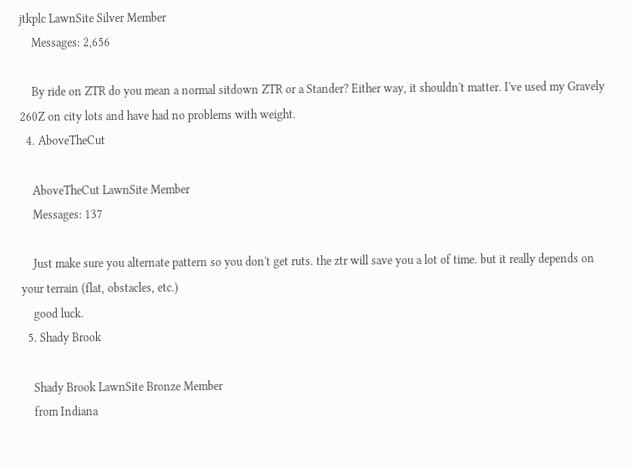jtkplc LawnSite Silver Member
    Messages: 2,656

    By ride on ZTR do you mean a normal sitdown ZTR or a Stander? Either way, it shouldn't matter. I've used my Gravely 260Z on city lots and have had no problems with weight.
  4. AboveTheCut

    AboveTheCut LawnSite Member
    Messages: 137

    Just make sure you alternate pattern so you don't get ruts. the ztr will save you a lot of time. but it really depends on your terrain (flat, obstacles, etc.)
    good luck.
  5. Shady Brook

    Shady Brook LawnSite Bronze Member
    from Indiana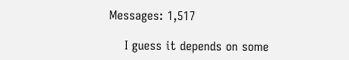Messages: 1,517

    I guess it depends on some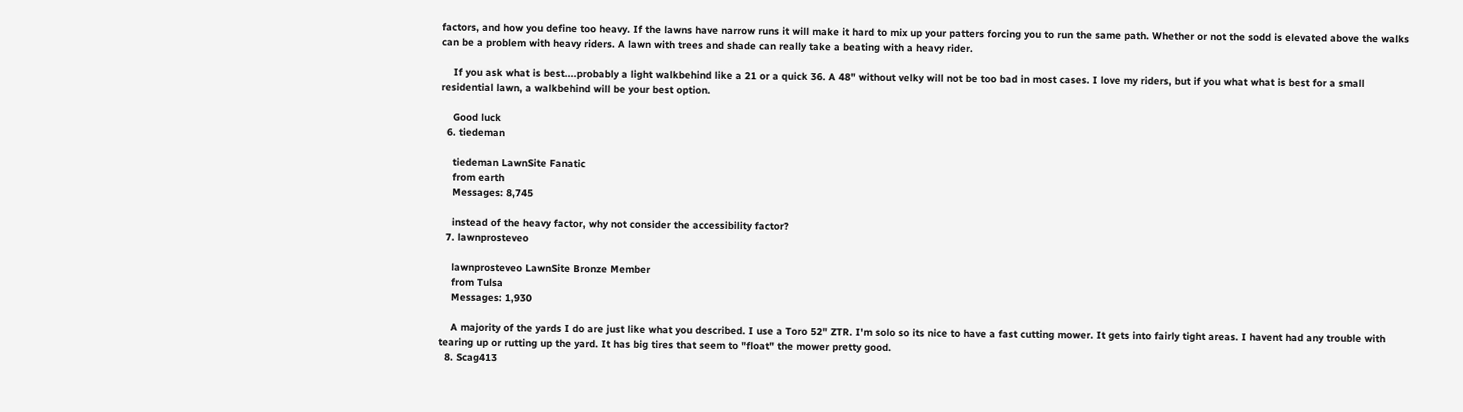factors, and how you define too heavy. If the lawns have narrow runs it will make it hard to mix up your patters forcing you to run the same path. Whether or not the sodd is elevated above the walks can be a problem with heavy riders. A lawn with trees and shade can really take a beating with a heavy rider.

    If you ask what is best....probably a light walkbehind like a 21 or a quick 36. A 48" without velky will not be too bad in most cases. I love my riders, but if you what what is best for a small residential lawn, a walkbehind will be your best option.

    Good luck
  6. tiedeman

    tiedeman LawnSite Fanatic
    from earth
    Messages: 8,745

    instead of the heavy factor, why not consider the accessibility factor?
  7. lawnprosteveo

    lawnprosteveo LawnSite Bronze Member
    from Tulsa
    Messages: 1,930

    A majority of the yards I do are just like what you described. I use a Toro 52" ZTR. I'm solo so its nice to have a fast cutting mower. It gets into fairly tight areas. I havent had any trouble with tearing up or rutting up the yard. It has big tires that seem to "float" the mower pretty good.
  8. Scag413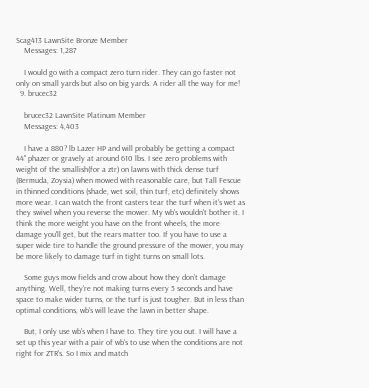Scag413 LawnSite Bronze Member
    Messages: 1,287

    I would go with a compact zero turn rider. They can go faster not only on small yards but also on big yards. A rider all the way for me!
  9. brucec32

    brucec32 LawnSite Platinum Member
    Messages: 4,403

    I have a 880? lb Lazer HP and will probably be getting a compact 44" phazer or gravely at around 610 lbs. I see zero problems with weight of the smallish(for a ztr) on lawns with thick dense turf (Bermuda, Zoysia) when mowed with reasonable care, but Tall Fescue in thinned conditions (shade, wet soil, thin turf, etc) definitely shows more wear. I can watch the front casters tear the turf when it's wet as they swivel when you reverse the mower. My wb's wouldn't bother it. I think the more weight you have on the front wheels, the more damage you'll get, but the rears matter too. If you have to use a super wide tire to handle the ground pressure of the mower, you may be more likely to damage turf in tight turns on small lots.

    Some guys mow fields and crow about how they don't damage anything. Well, they're not making turns every 5 seconds and have space to make wider turns, or the turf is just tougher. But in less than optimal conditions, wb's will leave the lawn in better shape.

    But, I only use wb's when I have to. They tire you out. I will have a set up this year with a pair of wb's to use when the conditions are not right for ZTR's. So I mix and match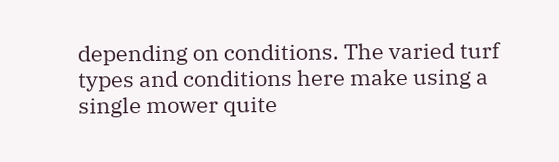depending on conditions. The varied turf types and conditions here make using a single mower quite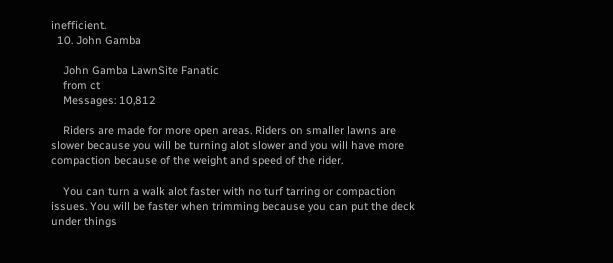inefficient.
  10. John Gamba

    John Gamba LawnSite Fanatic
    from ct
    Messages: 10,812

    Riders are made for more open areas. Riders on smaller lawns are slower because you will be turning alot slower and you will have more compaction because of the weight and speed of the rider.

    You can turn a walk alot faster with no turf tarring or compaction issues. You will be faster when trimming because you can put the deck under things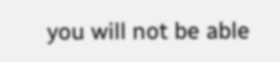you will not be able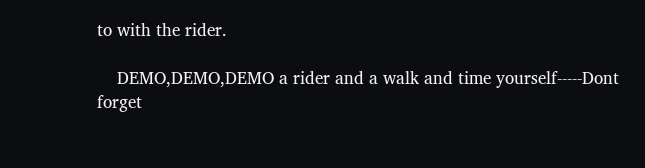to with the rider.

    DEMO,DEMO,DEMO a rider and a walk and time yourself-----Dont forget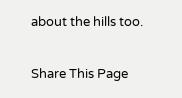about the hills too.


Share This Page